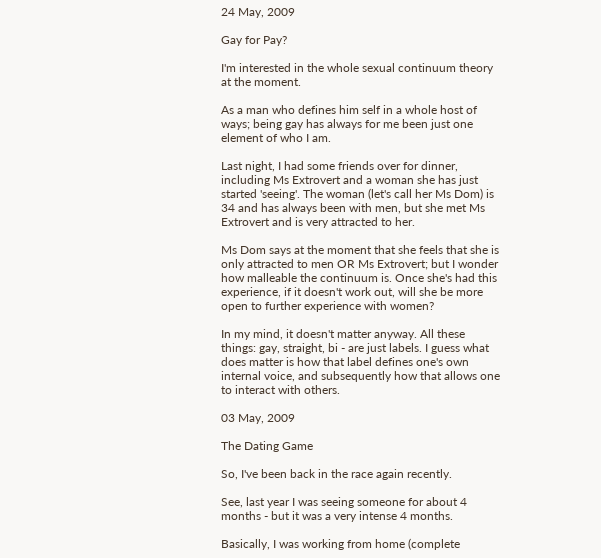24 May, 2009

Gay for Pay?

I'm interested in the whole sexual continuum theory at the moment.

As a man who defines him self in a whole host of ways; being gay has always for me been just one element of who I am.

Last night, I had some friends over for dinner, including Ms Extrovert and a woman she has just started 'seeing'. The woman (let's call her Ms Dom) is 34 and has always been with men, but she met Ms Extrovert and is very attracted to her.

Ms Dom says at the moment that she feels that she is only attracted to men OR Ms Extrovert; but I wonder how malleable the continuum is. Once she's had this experience, if it doesn't work out, will she be more open to further experience with women?

In my mind, it doesn't matter anyway. All these things: gay, straight, bi - are just labels. I guess what does matter is how that label defines one's own internal voice, and subsequently how that allows one to interact with others.

03 May, 2009

The Dating Game

So, I've been back in the race again recently.

See, last year I was seeing someone for about 4 months - but it was a very intense 4 months.

Basically, I was working from home (complete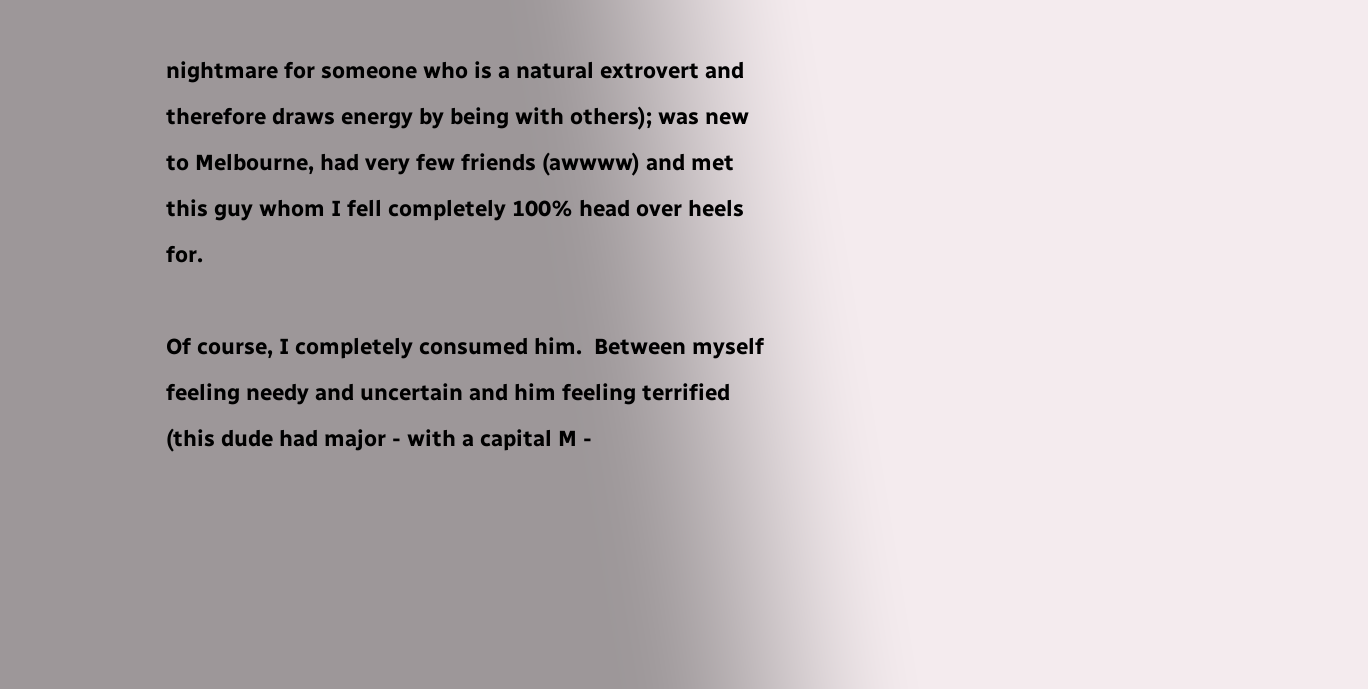nightmare for someone who is a natural extrovert and therefore draws energy by being with others); was new to Melbourne, had very few friends (awwww) and met this guy whom I fell completely 100% head over heels for.

Of course, I completely consumed him.  Between myself feeling needy and uncertain and him feeling terrified (this dude had major - with a capital M -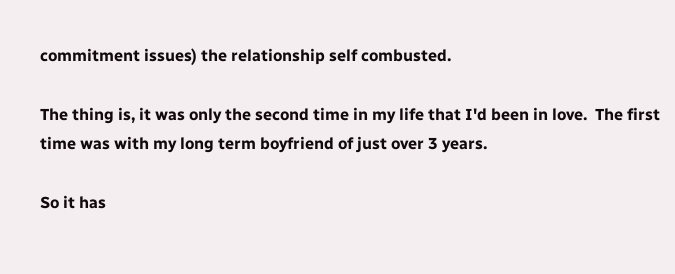commitment issues) the relationship self combusted.

The thing is, it was only the second time in my life that I'd been in love.  The first time was with my long term boyfriend of just over 3 years.

So it has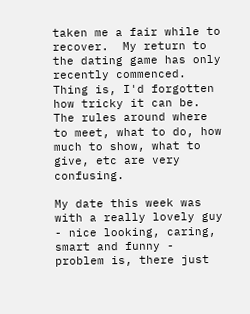taken me a fair while to recover.  My return to the dating game has only recently commenced.  Thing is, I'd forgotten how tricky it can be.  The rules around where to meet, what to do, how much to show, what to give, etc are very confusing.

My date this week was with a really lovely guy - nice looking, caring, smart and funny - problem is, there just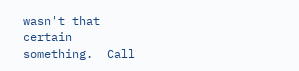wasn't that certain something.  Call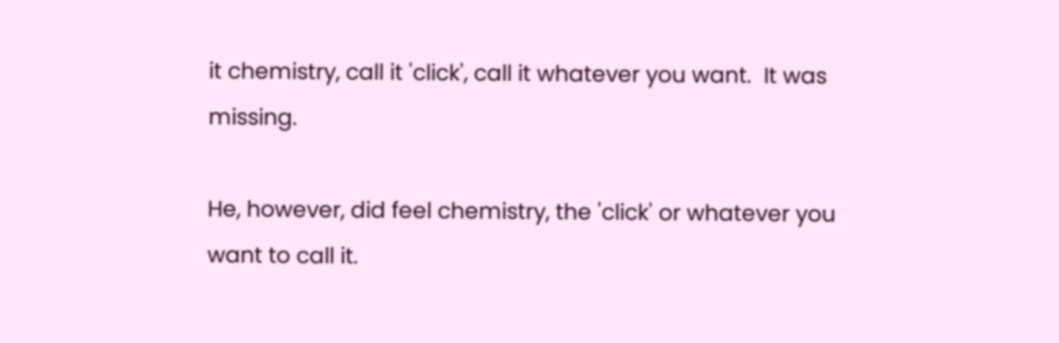it chemistry, call it 'click', call it whatever you want.  It was missing.

He, however, did feel chemistry, the 'click' or whatever you want to call it.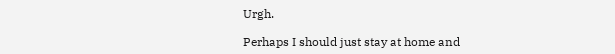Urgh.

Perhaps I should just stay at home and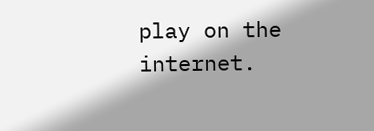play on the internet.